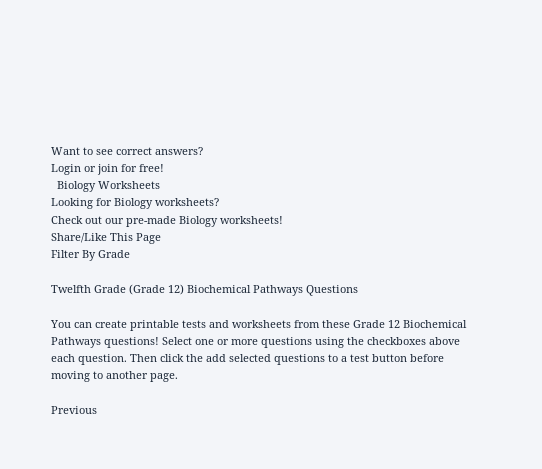Want to see correct answers?
Login or join for free!
  Biology Worksheets
Looking for Biology worksheets?
Check out our pre-made Biology worksheets!
Share/Like This Page
Filter By Grade

Twelfth Grade (Grade 12) Biochemical Pathways Questions

You can create printable tests and worksheets from these Grade 12 Biochemical Pathways questions! Select one or more questions using the checkboxes above each question. Then click the add selected questions to a test button before moving to another page.

Previous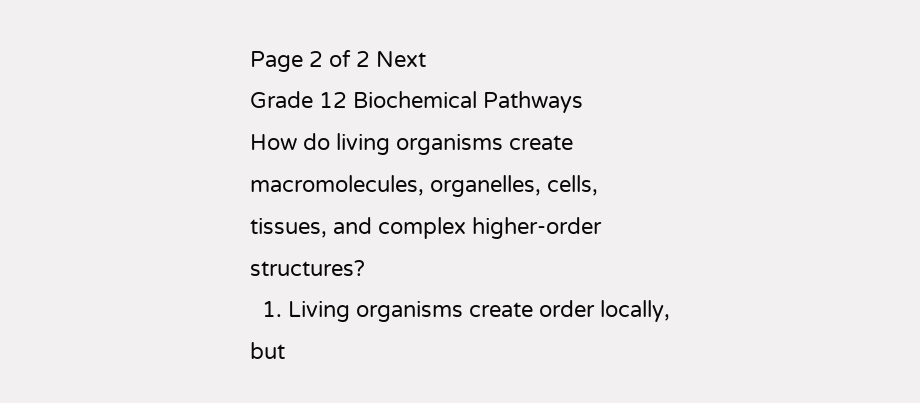Page 2 of 2 Next
Grade 12 Biochemical Pathways
How do living organisms create macromolecules, organelles, cells, tissues, and complex higher-order structures?
  1. Living organisms create order locally, but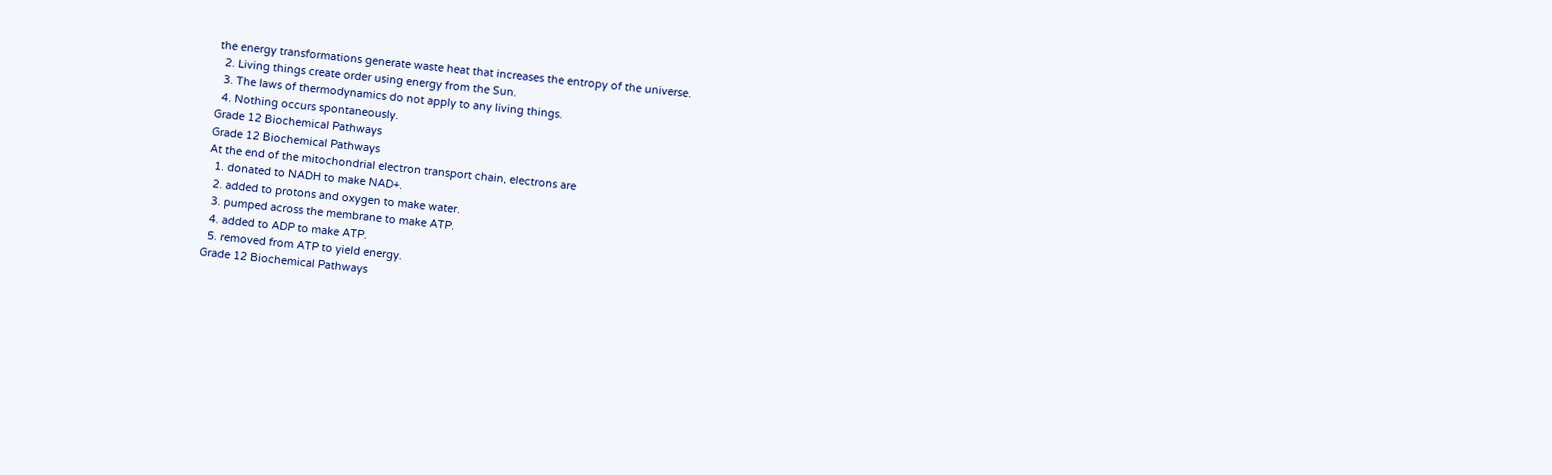the energy transformations generate waste heat that increases the entropy of the universe.
  2. Living things create order using energy from the Sun.
  3. The laws of thermodynamics do not apply to any living things.
  4. Nothing occurs spontaneously.
Grade 12 Biochemical Pathways
Grade 12 Biochemical Pathways
At the end of the mitochondrial electron transport chain, electrons are
  1. donated to NADH to make NAD+.
  2. added to protons and oxygen to make water.
  3. pumped across the membrane to make ATP.
  4. added to ADP to make ATP.
  5. removed from ATP to yield energy.
Grade 12 Biochemical Pathways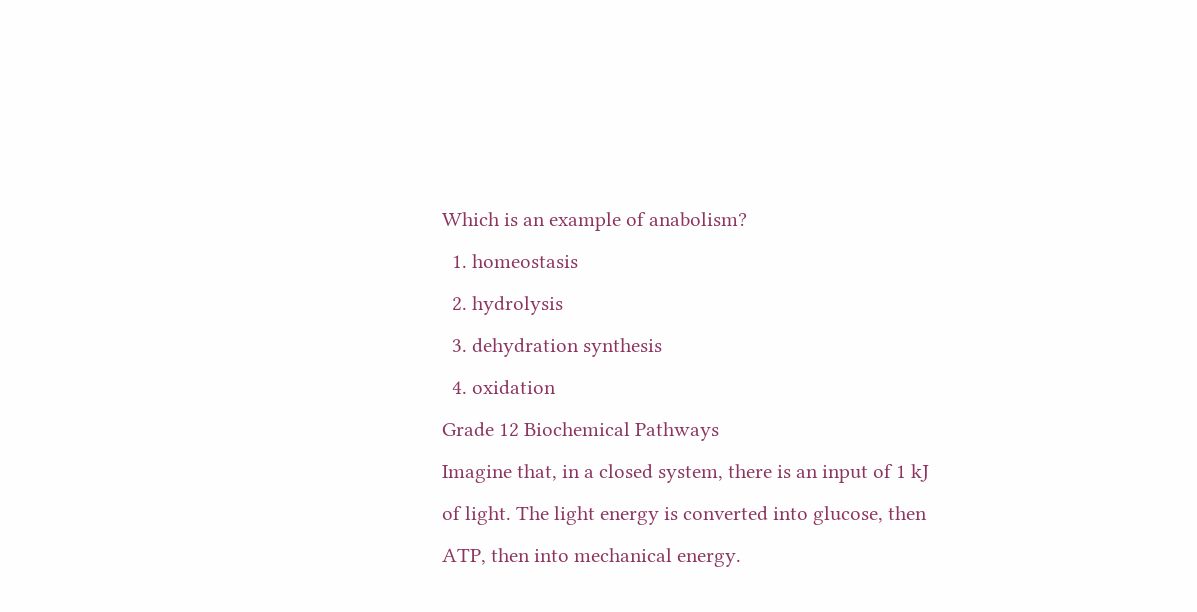Which is an example of anabolism?
  1. homeostasis
  2. hydrolysis
  3. dehydration synthesis
  4. oxidation
Grade 12 Biochemical Pathways
Imagine that, in a closed system, there is an input of 1 kJ of light. The light energy is converted into glucose, then ATP, then into mechanical energy.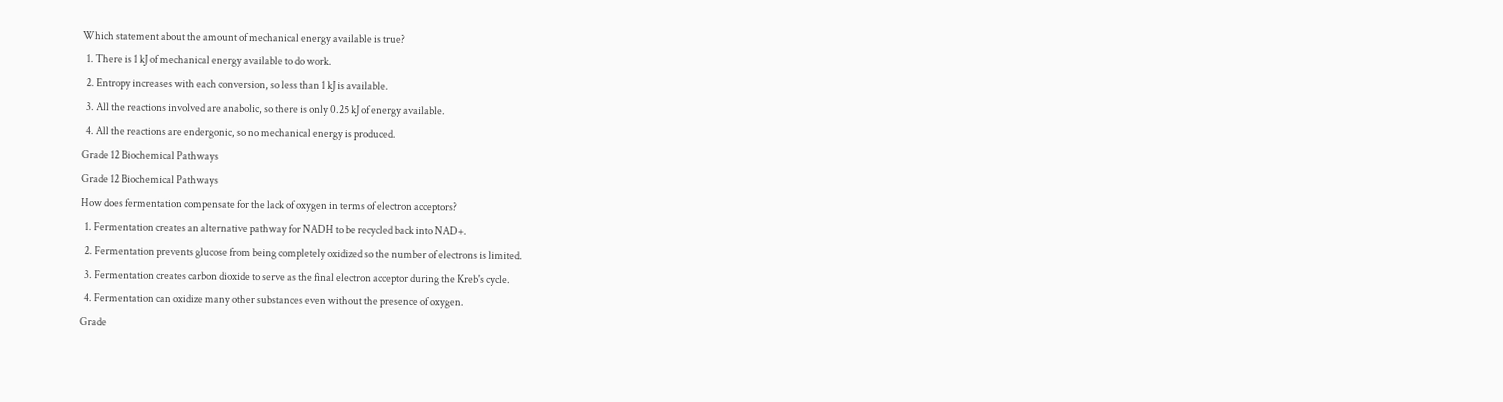Which statement about the amount of mechanical energy available is true?
  1. There is 1 kJ of mechanical energy available to do work.
  2. Entropy increases with each conversion, so less than 1 kJ is available.
  3. All the reactions involved are anabolic, so there is only 0.25 kJ of energy available.
  4. All the reactions are endergonic, so no mechanical energy is produced.
Grade 12 Biochemical Pathways
Grade 12 Biochemical Pathways
How does fermentation compensate for the lack of oxygen in terms of electron acceptors?
  1. Fermentation creates an alternative pathway for NADH to be recycled back into NAD+.
  2. Fermentation prevents glucose from being completely oxidized so the number of electrons is limited.
  3. Fermentation creates carbon dioxide to serve as the final electron acceptor during the Kreb's cycle.
  4. Fermentation can oxidize many other substances even without the presence of oxygen.
Grade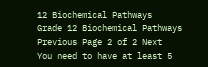12 Biochemical Pathways
Grade 12 Biochemical Pathways
Previous Page 2 of 2 Next
You need to have at least 5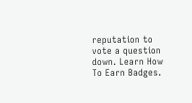reputation to vote a question down. Learn How To Earn Badges.